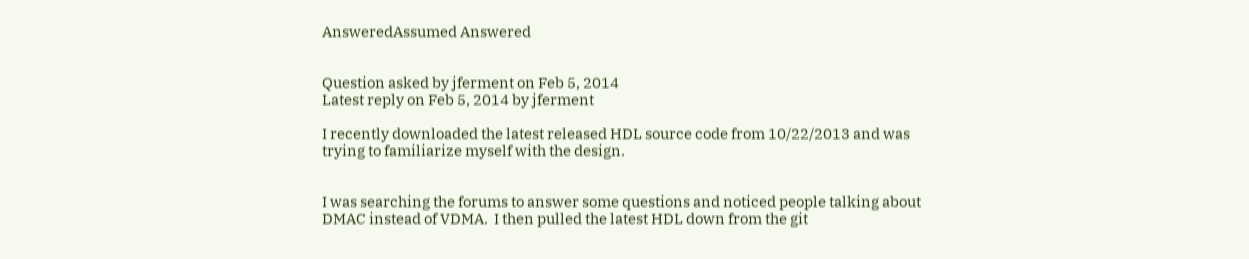AnsweredAssumed Answered


Question asked by jferment on Feb 5, 2014
Latest reply on Feb 5, 2014 by jferment

I recently downloaded the latest released HDL source code from 10/22/2013 and was trying to familiarize myself with the design.


I was searching the forums to answer some questions and noticed people talking about DMAC instead of VDMA.  I then pulled the latest HDL down from the git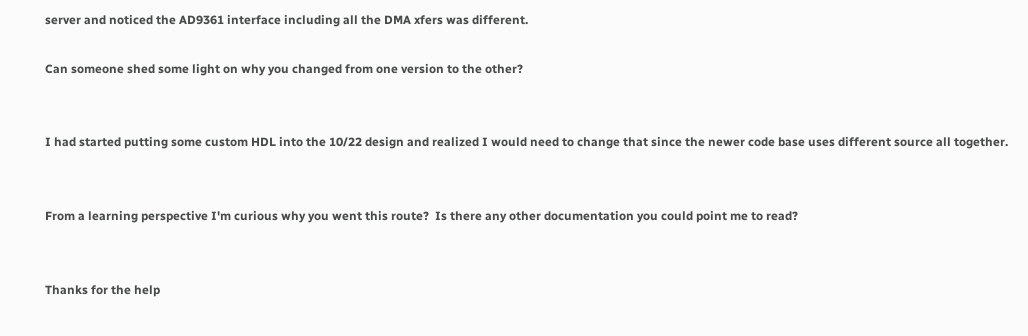server and noticed the AD9361 interface including all the DMA xfers was different.

Can someone shed some light on why you changed from one version to the other?


I had started putting some custom HDL into the 10/22 design and realized I would need to change that since the newer code base uses different source all together.


From a learning perspective I'm curious why you went this route?  Is there any other documentation you could point me to read?


Thanks for the help